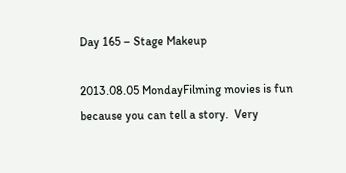Day 165 – Stage Makeup

2013.08.05 MondayFilming movies is fun because you can tell a story.  Very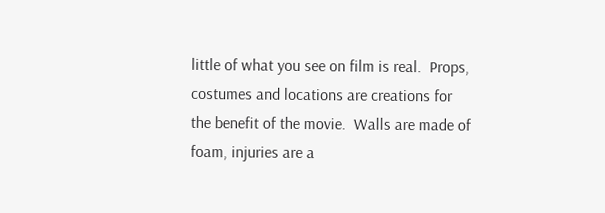little of what you see on film is real.  Props, costumes and locations are creations for the benefit of the movie.  Walls are made of foam, injuries are a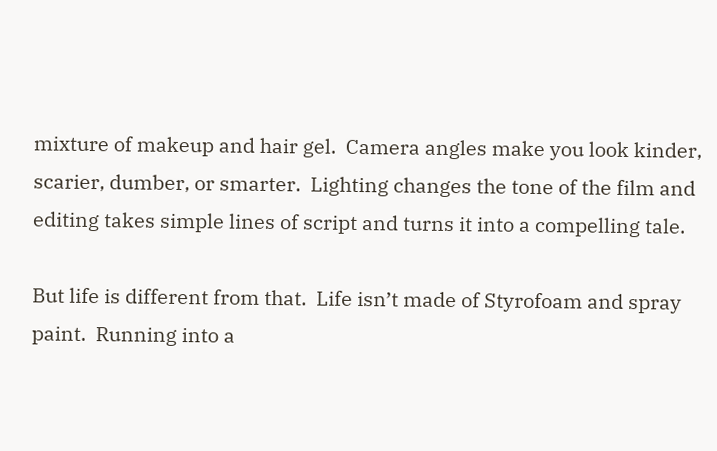mixture of makeup and hair gel.  Camera angles make you look kinder, scarier, dumber, or smarter.  Lighting changes the tone of the film and editing takes simple lines of script and turns it into a compelling tale.

But life is different from that.  Life isn’t made of Styrofoam and spray paint.  Running into a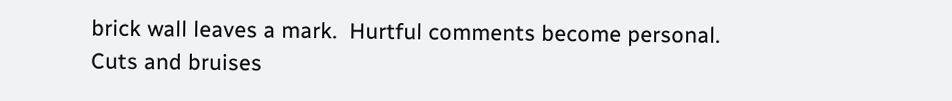brick wall leaves a mark.  Hurtful comments become personal.  Cuts and bruises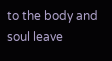to the body and soul leave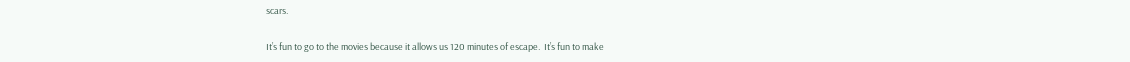scars.

It’s fun to go to the movies because it allows us 120 minutes of escape.  It’s fun to make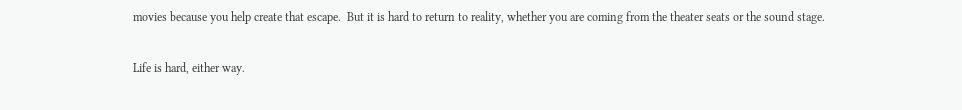movies because you help create that escape.  But it is hard to return to reality, whether you are coming from the theater seats or the sound stage.

Life is hard, either way.